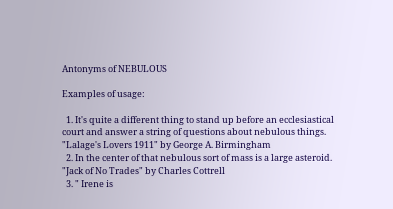Antonyms of NEBULOUS

Examples of usage:

  1. It's quite a different thing to stand up before an ecclesiastical court and answer a string of questions about nebulous things. "Lalage's Lovers 1911" by George A. Birmingham
  2. In the center of that nebulous sort of mass is a large asteroid. "Jack of No Trades" by Charles Cottrell
  3. " Irene is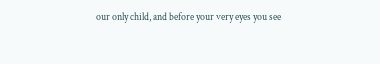our only child, and before your very eyes you see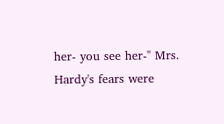her- you see her-" Mrs. Hardy's fears were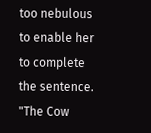too nebulous to enable her to complete the sentence. "The Cow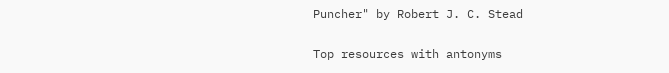Puncher" by Robert J. C. Stead

Top resources with antonyms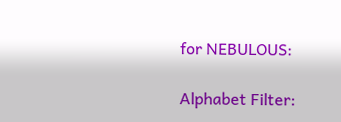for NEBULOUS:

Alphabet Filter: